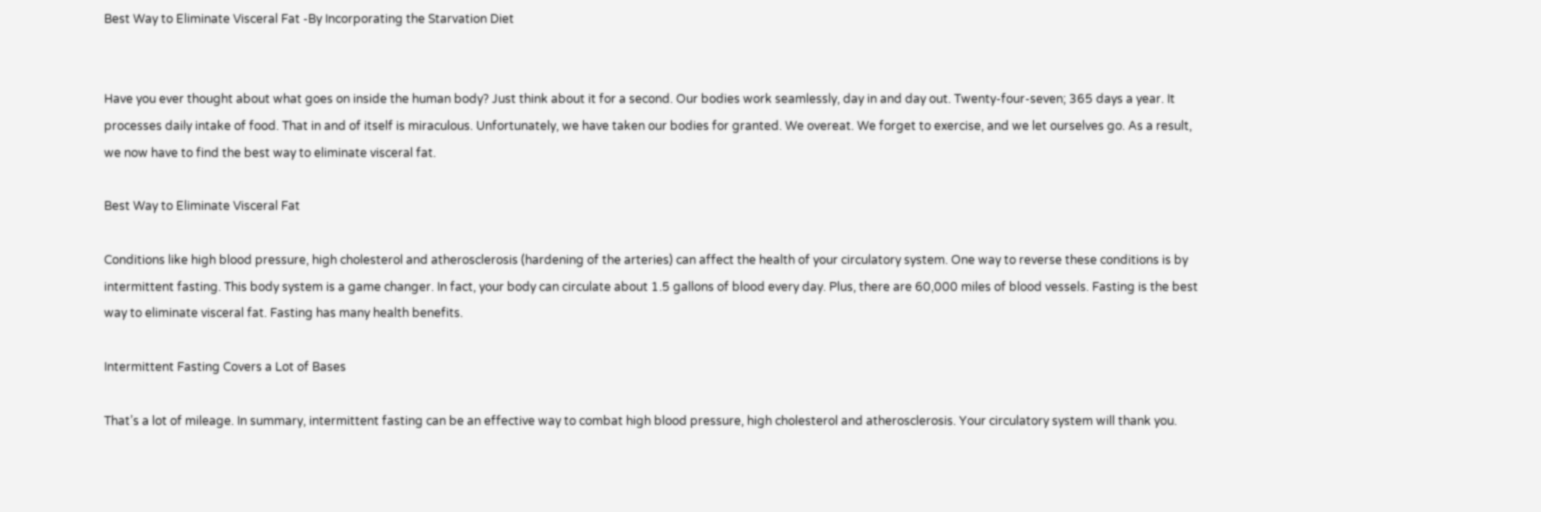Best Way to Eliminate Visceral Fat -By Incorporating the Starvation Diet


Have you ever thought about what goes on inside the human body? Just think about it for a second. Our bodies work seamlessly, day in and day out. Twenty-four-seven; 365 days a year. It processes daily intake of food. That in and of itself is miraculous. Unfortunately, we have taken our bodies for granted. We overeat. We forget to exercise, and we let ourselves go. As a result, we now have to find the best way to eliminate visceral fat.

Best Way to Eliminate Visceral Fat

Conditions like high blood pressure, high cholesterol and atherosclerosis (hardening of the arteries) can affect the health of your circulatory system. One way to reverse these conditions is by intermittent fasting. This body system is a game changer. In fact, your body can circulate about 1.5 gallons of blood every day. Plus, there are 60,000 miles of blood vessels. Fasting is the best way to eliminate visceral fat. Fasting has many health benefits.

Intermittent Fasting Covers a Lot of Bases

That’s a lot of mileage. In summary, intermittent fasting can be an effective way to combat high blood pressure, high cholesterol and atherosclerosis. Your circulatory system will thank you.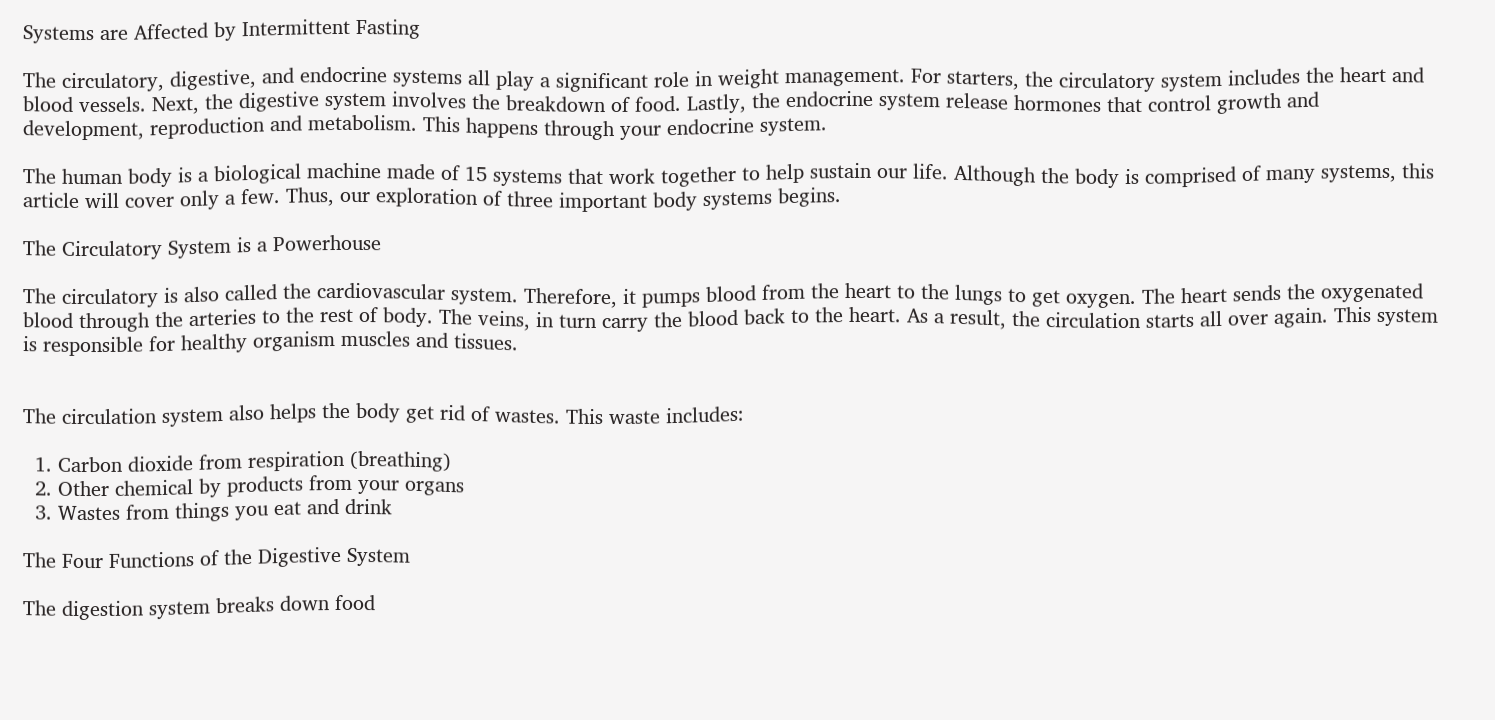Systems are Affected by Intermittent Fasting

The circulatory, digestive, and endocrine systems all play a significant role in weight management. For starters, the circulatory system includes the heart and blood vessels. Next, the digestive system involves the breakdown of food. Lastly, the endocrine system release hormones that control growth and development, reproduction and metabolism. This happens through your endocrine system.

The human body is a biological machine made of 15 systems that work together to help sustain our life. Although the body is comprised of many systems, this article will cover only a few. Thus, our exploration of three important body systems begins.

The Circulatory System is a Powerhouse

The circulatory is also called the cardiovascular system. Therefore, it pumps blood from the heart to the lungs to get oxygen. The heart sends the oxygenated blood through the arteries to the rest of body. The veins, in turn carry the blood back to the heart. As a result, the circulation starts all over again. This system is responsible for healthy organism muscles and tissues.


The circulation system also helps the body get rid of wastes. This waste includes:

  1. Carbon dioxide from respiration (breathing)
  2. Other chemical by products from your organs
  3. Wastes from things you eat and drink

The Four Functions of the Digestive System

The digestion system breaks down food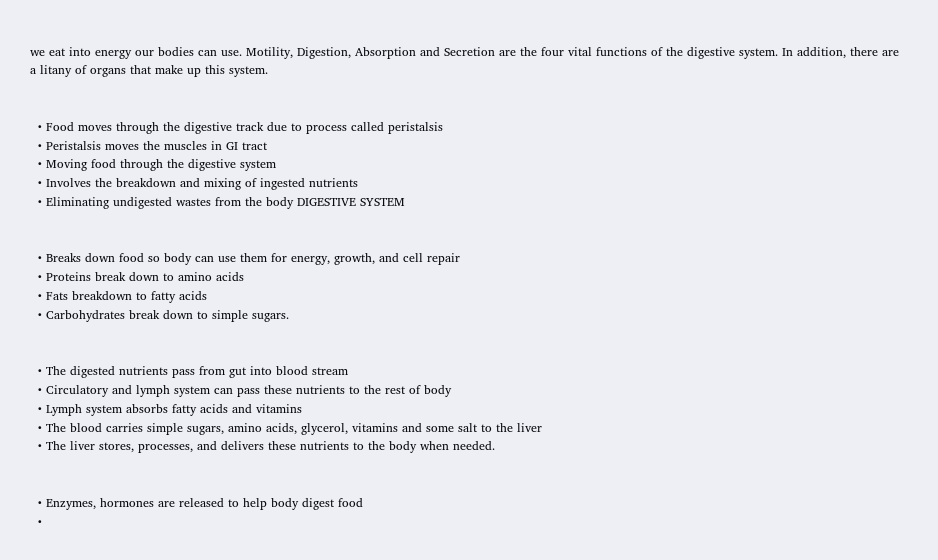we eat into energy our bodies can use. Motility, Digestion, Absorption and Secretion are the four vital functions of the digestive system. In addition, there are a litany of organs that make up this system.


  • Food moves through the digestive track due to process called peristalsis
  • Peristalsis moves the muscles in GI tract
  • Moving food through the digestive system
  • Involves the breakdown and mixing of ingested nutrients
  • Eliminating undigested wastes from the body DIGESTIVE SYSTEM


  • Breaks down food so body can use them for energy, growth, and cell repair
  • Proteins break down to amino acids
  • Fats breakdown to fatty acids
  • Carbohydrates break down to simple sugars.


  • The digested nutrients pass from gut into blood stream
  • Circulatory and lymph system can pass these nutrients to the rest of body
  • Lymph system absorbs fatty acids and vitamins
  • The blood carries simple sugars, amino acids, glycerol, vitamins and some salt to the liver
  • The liver stores, processes, and delivers these nutrients to the body when needed.


  • Enzymes, hormones are released to help body digest food
  •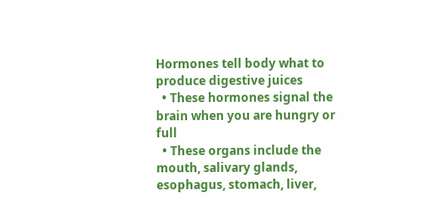Hormones tell body what to produce digestive juices
  • These hormones signal the brain when you are hungry or full
  • These organs include the mouth, salivary glands, esophagus, stomach, liver,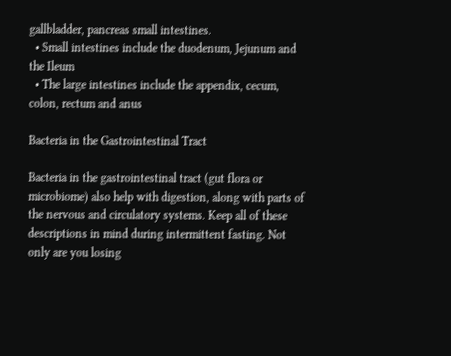gallbladder, pancreas small intestines.
  • Small intestines include the duodenum, Jejunum and the Ileum
  • The large intestines include the appendix, cecum, colon, rectum and anus

Bacteria in the Gastrointestinal Tract

Bacteria in the gastrointestinal tract (gut flora or microbiome) also help with digestion, along with parts of the nervous and circulatory systems. Keep all of these descriptions in mind during intermittent fasting. Not only are you losing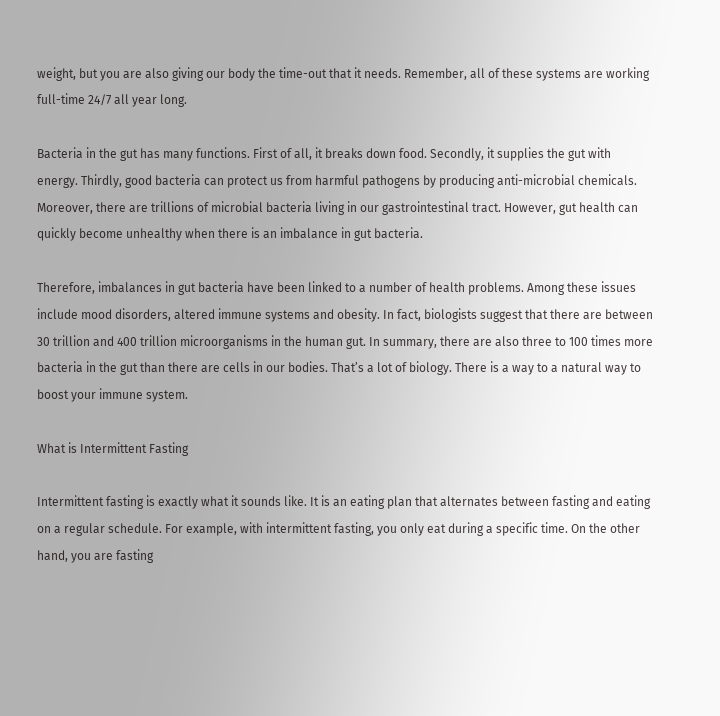weight, but you are also giving our body the time-out that it needs. Remember, all of these systems are working full-time 24/7 all year long.

Bacteria in the gut has many functions. First of all, it breaks down food. Secondly, it supplies the gut with energy. Thirdly, good bacteria can protect us from harmful pathogens by producing anti-microbial chemicals. Moreover, there are trillions of microbial bacteria living in our gastrointestinal tract. However, gut health can quickly become unhealthy when there is an imbalance in gut bacteria.

Therefore, imbalances in gut bacteria have been linked to a number of health problems. Among these issues include mood disorders, altered immune systems and obesity. In fact, biologists suggest that there are between 30 trillion and 400 trillion microorganisms in the human gut. In summary, there are also three to 100 times more bacteria in the gut than there are cells in our bodies. That’s a lot of biology. There is a way to a natural way to boost your immune system.

What is Intermittent Fasting

Intermittent fasting is exactly what it sounds like. It is an eating plan that alternates between fasting and eating on a regular schedule. For example, with intermittent fasting, you only eat during a specific time. On the other hand, you are fasting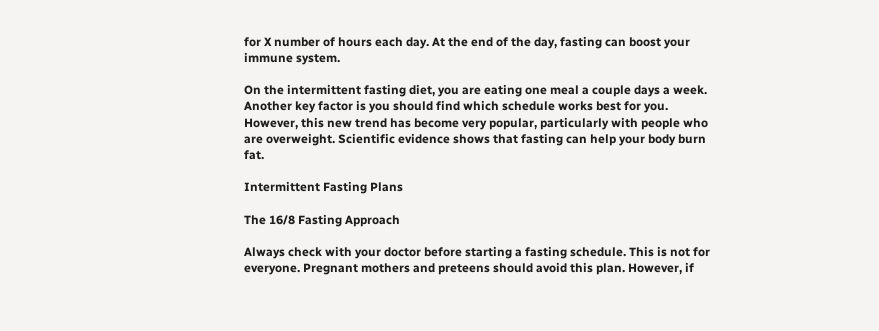for X number of hours each day. At the end of the day, fasting can boost your immune system.

On the intermittent fasting diet, you are eating one meal a couple days a week. Another key factor is you should find which schedule works best for you. However, this new trend has become very popular, particularly with people who are overweight. Scientific evidence shows that fasting can help your body burn fat.

Intermittent Fasting Plans

The 16/8 Fasting Approach

Always check with your doctor before starting a fasting schedule. This is not for everyone. Pregnant mothers and preteens should avoid this plan. However, if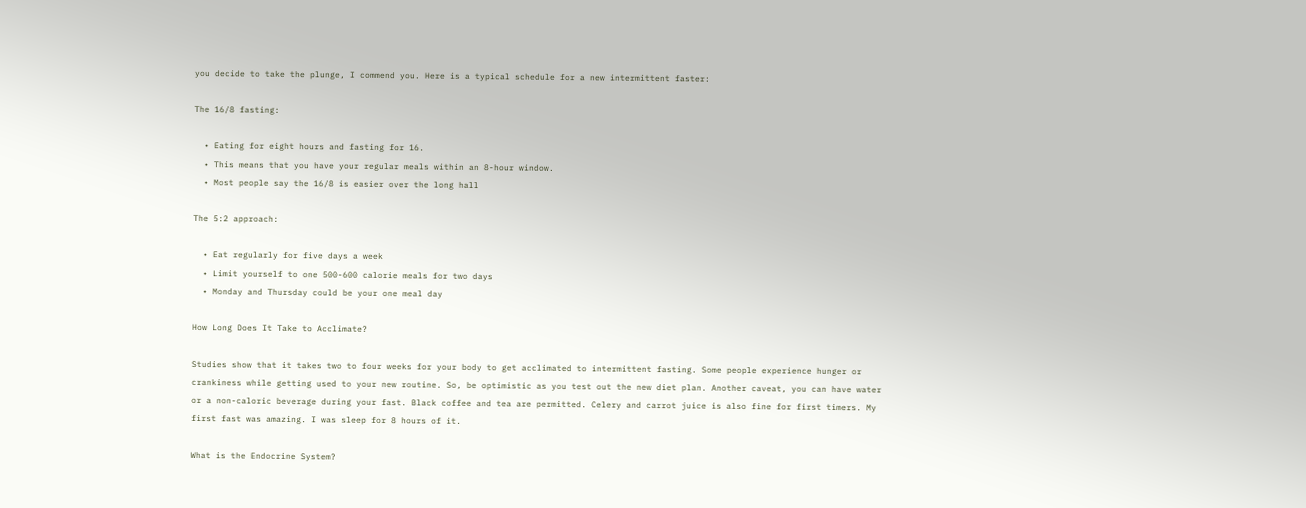you decide to take the plunge, I commend you. Here is a typical schedule for a new intermittent faster:

The 16/8 fasting:

  • Eating for eight hours and fasting for 16.
  • This means that you have your regular meals within an 8-hour window.
  • Most people say the 16/8 is easier over the long hall

The 5:2 approach:

  • Eat regularly for five days a week
  • Limit yourself to one 500-600 calorie meals for two days
  • Monday and Thursday could be your one meal day

How Long Does It Take to Acclimate?

Studies show that it takes two to four weeks for your body to get acclimated to intermittent fasting. Some people experience hunger or crankiness while getting used to your new routine. So, be optimistic as you test out the new diet plan. Another caveat, you can have water or a non-caloric beverage during your fast. Black coffee and tea are permitted. Celery and carrot juice is also fine for first timers. My first fast was amazing. I was sleep for 8 hours of it.

What is the Endocrine System?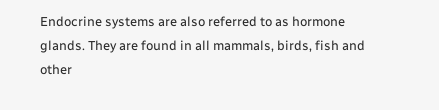Endocrine systems are also referred to as hormone glands. They are found in all mammals, birds, fish and other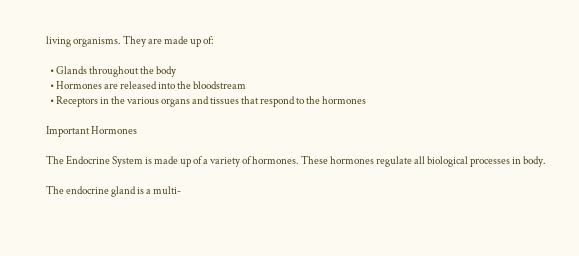living organisms. They are made up of:

  • Glands throughout the body
  • Hormones are released into the bloodstream
  • Receptors in the various organs and tissues that respond to the hormones

Important Hormones

The Endocrine System is made up of a variety of hormones. These hormones regulate all biological processes in body.

The endocrine gland is a multi-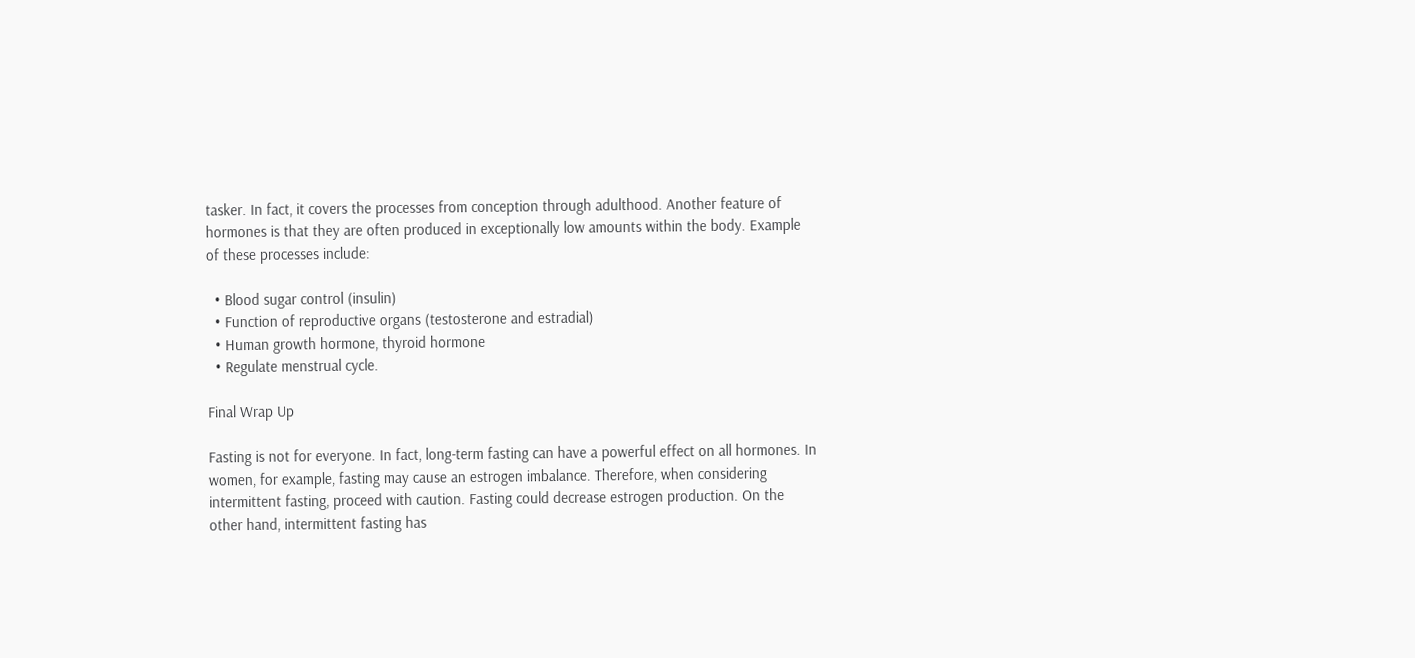tasker. In fact, it covers the processes from conception through adulthood. Another feature of hormones is that they are often produced in exceptionally low amounts within the body. Example of these processes include:

  • Blood sugar control (insulin)
  • Function of reproductive organs (testosterone and estradial)
  • Human growth hormone, thyroid hormone
  • Regulate menstrual cycle.

Final Wrap Up

Fasting is not for everyone. In fact, long-term fasting can have a powerful effect on all hormones. In women, for example, fasting may cause an estrogen imbalance. Therefore, when considering intermittent fasting, proceed with caution. Fasting could decrease estrogen production. On the other hand, intermittent fasting has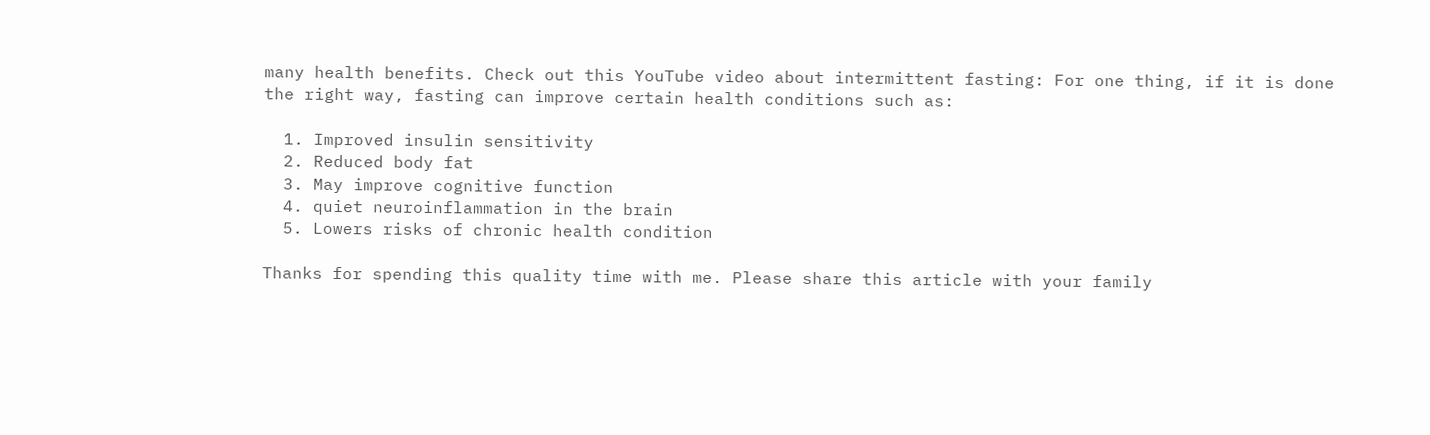many health benefits. Check out this YouTube video about intermittent fasting: For one thing, if it is done the right way, fasting can improve certain health conditions such as:

  1. Improved insulin sensitivity
  2. Reduced body fat
  3. May improve cognitive function
  4. quiet neuroinflammation in the brain
  5. Lowers risks of chronic health condition

Thanks for spending this quality time with me. Please share this article with your family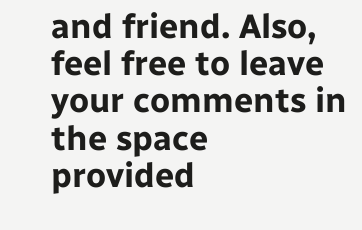and friend. Also, feel free to leave your comments in the space provided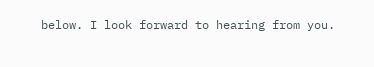below. I look forward to hearing from you.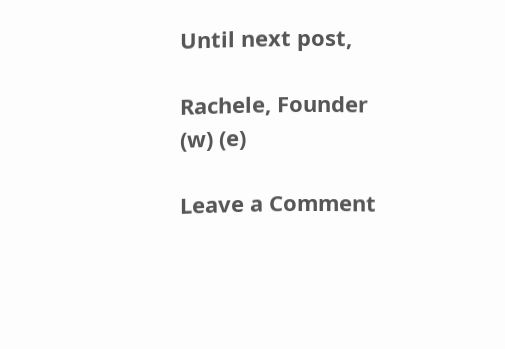Until next post,

Rachele, Founder (w) (e)

Leave a Comment